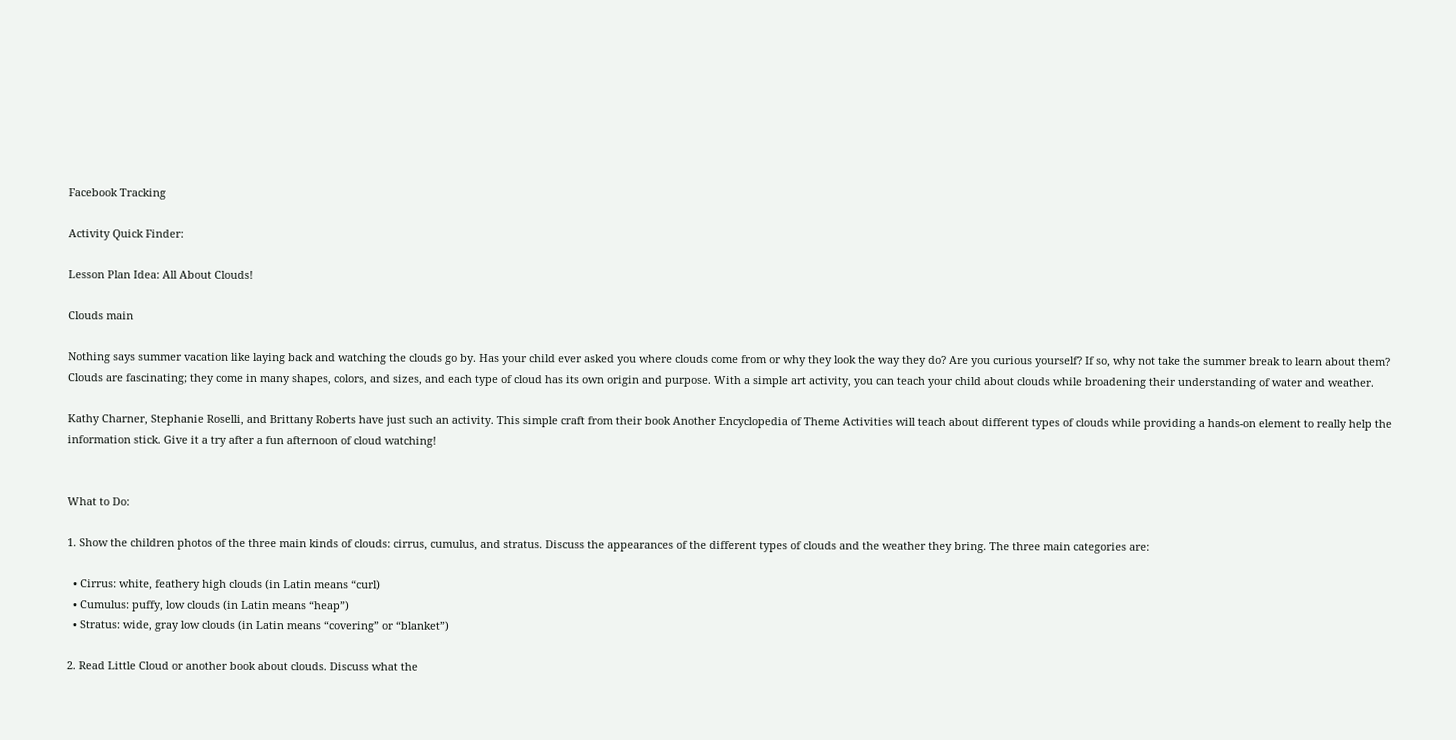Facebook Tracking

Activity Quick Finder:

Lesson Plan Idea: All About Clouds!

Clouds main

Nothing says summer vacation like laying back and watching the clouds go by. Has your child ever asked you where clouds come from or why they look the way they do? Are you curious yourself? If so, why not take the summer break to learn about them? Clouds are fascinating; they come in many shapes, colors, and sizes, and each type of cloud has its own origin and purpose. With a simple art activity, you can teach your child about clouds while broadening their understanding of water and weather.

Kathy Charner, Stephanie Roselli, and Brittany Roberts have just such an activity. This simple craft from their book Another Encyclopedia of Theme Activities will teach about different types of clouds while providing a hands-on element to really help the information stick. Give it a try after a fun afternoon of cloud watching!


What to Do:

1. Show the children photos of the three main kinds of clouds: cirrus, cumulus, and stratus. Discuss the appearances of the different types of clouds and the weather they bring. The three main categories are:

  • Cirrus: white, feathery high clouds (in Latin means “curl)
  • Cumulus: puffy, low clouds (in Latin means “heap”)
  • Stratus: wide, gray low clouds (in Latin means “covering” or “blanket”)

2. Read Little Cloud or another book about clouds. Discuss what the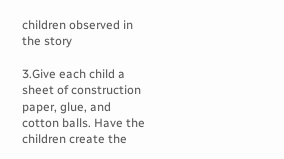children observed in the story

3.Give each child a sheet of construction paper, glue, and cotton balls. Have the children create the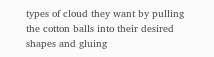types of cloud they want by pulling the cotton balls into their desired shapes and gluing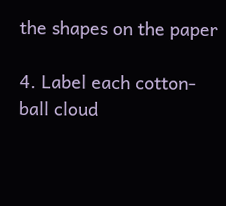the shapes on the paper

4. Label each cotton-ball cloud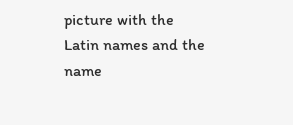picture with the Latin names and the name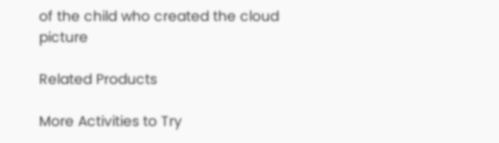of the child who created the cloud picture

Related Products

More Activities to Try